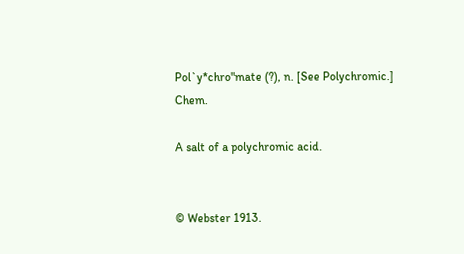Pol`y*chro"mate (?), n. [See Polychromic.] Chem.

A salt of a polychromic acid.


© Webster 1913.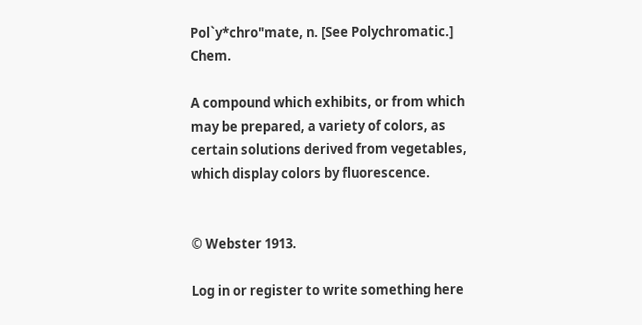Pol`y*chro"mate, n. [See Polychromatic.] Chem.

A compound which exhibits, or from which may be prepared, a variety of colors, as certain solutions derived from vegetables, which display colors by fluorescence.


© Webster 1913.

Log in or register to write something here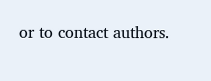or to contact authors.